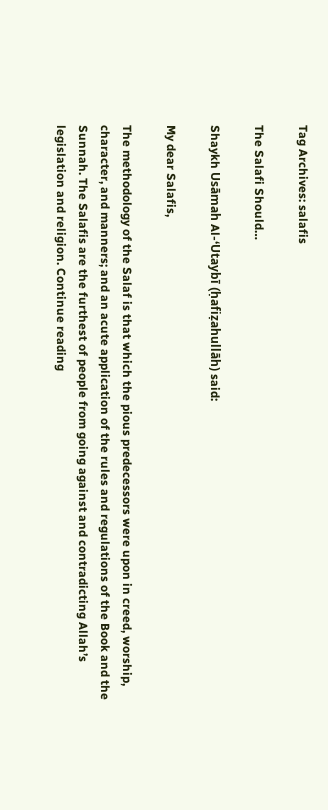Tag Archives: salafis

The Salafi Should…

Shaykh Usāmah Al-‘Utaybī (ḥafiẓahullāh) said:

My dear Salafis,

The methodology of the Salaf is that which the pious predecessors were upon in creed, worship, character, and manners; and an acute application of the rules and regulations of the Book and the Sunnah. The Salafis are the furthest of people from going against and contradicting Allah’s legislation and religion. Continue reading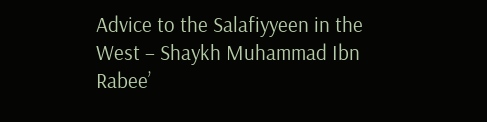Advice to the Salafiyyeen in the West – Shaykh Muhammad Ibn Rabee’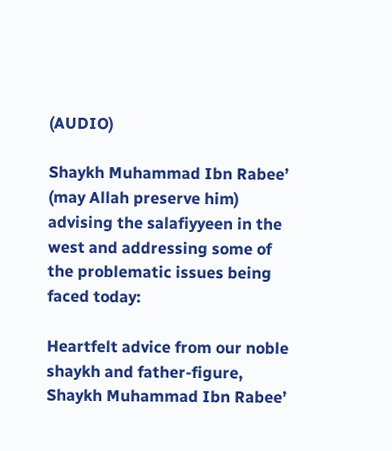(AUDIO)

Shaykh Muhammad Ibn Rabee’ (may Allah preserve him) advising the salafiyyeen in the west and addressing some of the problematic issues being faced today:

Heartfelt advice from our noble shaykh and father-figure, Shaykh Muhammad Ibn Rabee’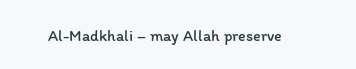Al-Madkhali – may Allah preserve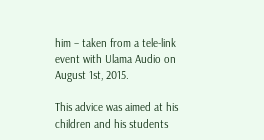him – taken from a tele-link event with Ulama Audio on August 1st, 2015.

This advice was aimed at his children and his students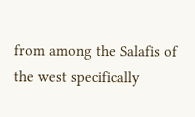from among the Salafis of the west specifically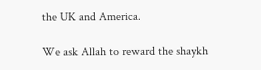the UK and America.

We ask Allah to reward the shaykh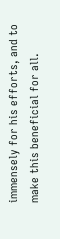immensely for his efforts, and to make this beneficial for all.